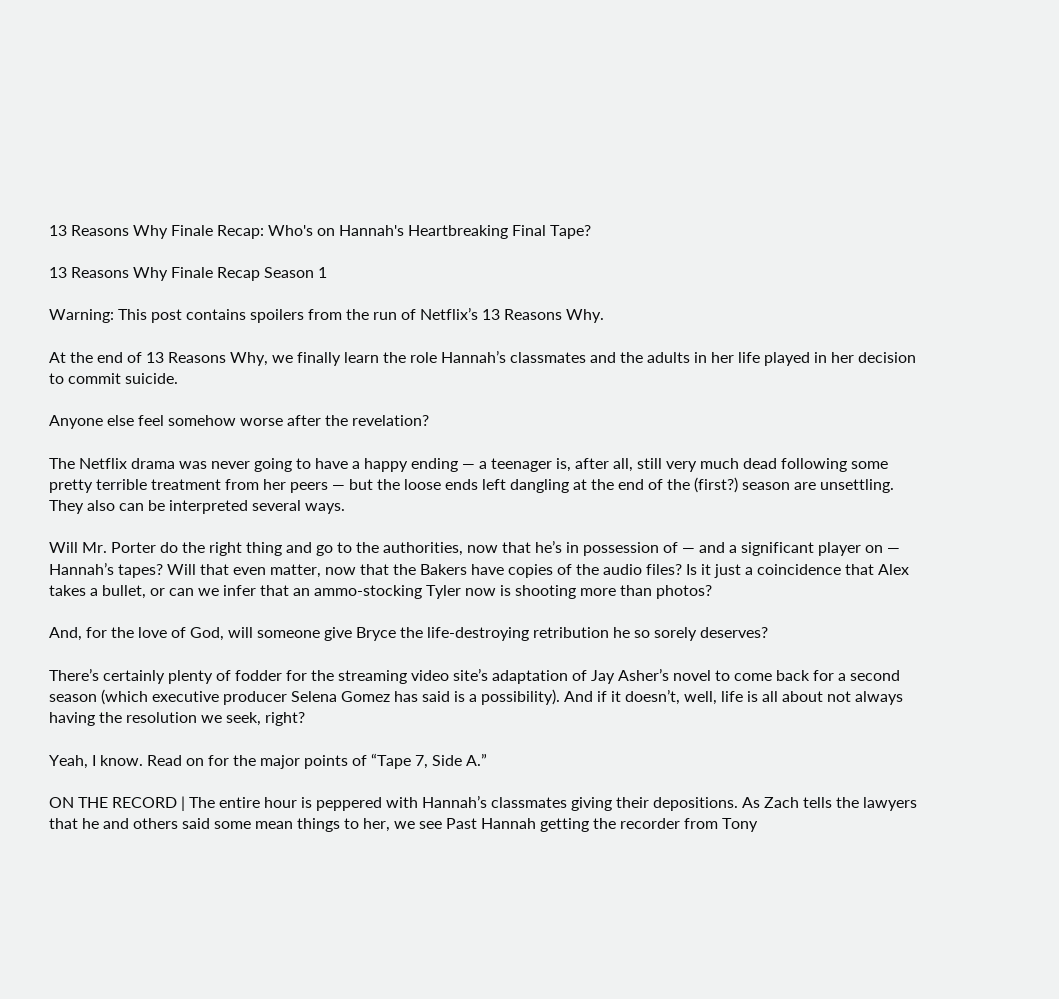13 Reasons Why Finale Recap: Who's on Hannah's Heartbreaking Final Tape?

13 Reasons Why Finale Recap Season 1

Warning: This post contains spoilers from the run of Netflix’s 13 Reasons Why.

At the end of 13 Reasons Why, we finally learn the role Hannah’s classmates and the adults in her life played in her decision to commit suicide.

Anyone else feel somehow worse after the revelation?

The Netflix drama was never going to have a happy ending — a teenager is, after all, still very much dead following some pretty terrible treatment from her peers — but the loose ends left dangling at the end of the (first?) season are unsettling. They also can be interpreted several ways.

Will Mr. Porter do the right thing and go to the authorities, now that he’s in possession of — and a significant player on — Hannah’s tapes? Will that even matter, now that the Bakers have copies of the audio files? Is it just a coincidence that Alex takes a bullet, or can we infer that an ammo-stocking Tyler now is shooting more than photos?

And, for the love of God, will someone give Bryce the life-destroying retribution he so sorely deserves?

There’s certainly plenty of fodder for the streaming video site’s adaptation of Jay Asher’s novel to come back for a second season (which executive producer Selena Gomez has said is a possibility). And if it doesn’t, well, life is all about not always having the resolution we seek, right?

Yeah, I know. Read on for the major points of “Tape 7, Side A.”

ON THE RECORD | The entire hour is peppered with Hannah’s classmates giving their depositions. As Zach tells the lawyers that he and others said some mean things to her, we see Past Hannah getting the recorder from Tony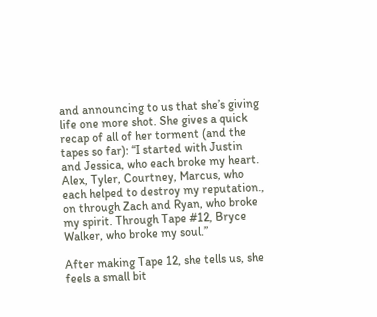and announcing to us that she’s giving life one more shot. She gives a quick recap of all of her torment (and the tapes so far): “I started with Justin and Jessica, who each broke my heart. Alex, Tyler, Courtney, Marcus, who each helped to destroy my reputation., on through Zach and Ryan, who broke my spirit. Through Tape #12, Bryce Walker, who broke my soul.”

After making Tape 12, she tells us, she feels a small bit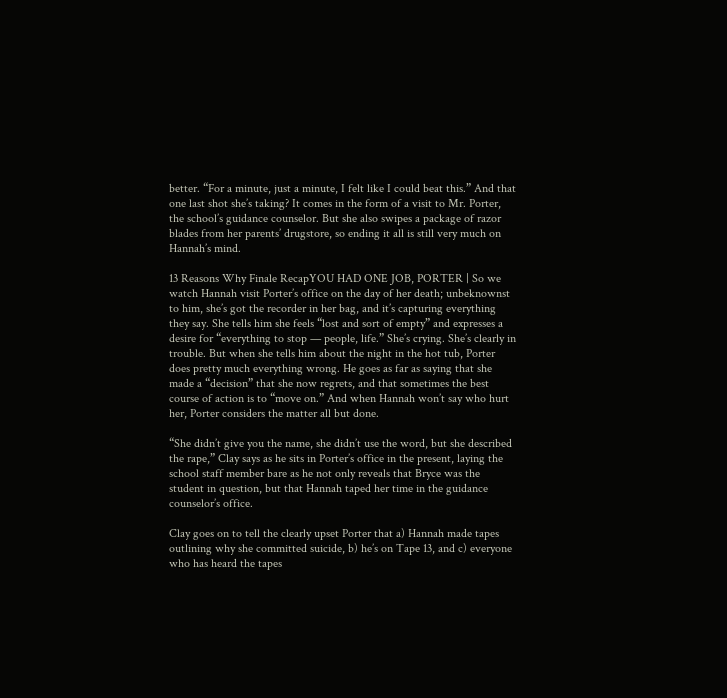better. “For a minute, just a minute, I felt like I could beat this.” And that one last shot she’s taking? It comes in the form of a visit to Mr. Porter, the school’s guidance counselor. But she also swipes a package of razor blades from her parents’ drugstore, so ending it all is still very much on Hannah’s mind.

13 Reasons Why Finale RecapYOU HAD ONE JOB, PORTER | So we watch Hannah visit Porter’s office on the day of her death; unbeknownst to him, she’s got the recorder in her bag, and it’s capturing everything they say. She tells him she feels “lost and sort of empty” and expresses a desire for “everything to stop — people, life.” She’s crying. She’s clearly in trouble. But when she tells him about the night in the hot tub, Porter does pretty much everything wrong. He goes as far as saying that she made a “decision” that she now regrets, and that sometimes the best course of action is to “move on.” And when Hannah won’t say who hurt her, Porter considers the matter all but done.

“She didn’t give you the name, she didn’t use the word, but she described the rape,” Clay says as he sits in Porter’s office in the present, laying the school staff member bare as he not only reveals that Bryce was the student in question, but that Hannah taped her time in the guidance counselor’s office.

Clay goes on to tell the clearly upset Porter that a) Hannah made tapes outlining why she committed suicide, b) he’s on Tape 13, and c) everyone who has heard the tapes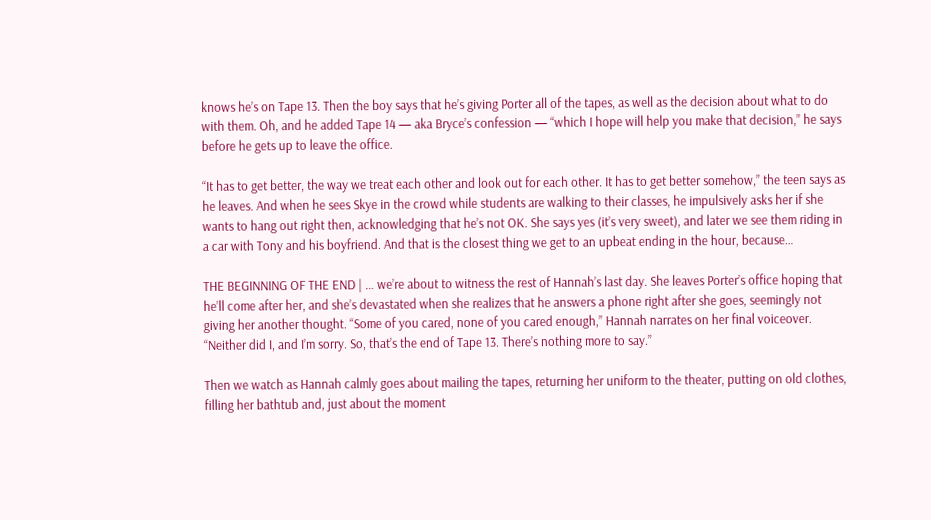knows he’s on Tape 13. Then the boy says that he’s giving Porter all of the tapes, as well as the decision about what to do with them. Oh, and he added Tape 14 — aka Bryce’s confession — “which I hope will help you make that decision,” he says before he gets up to leave the office.

“It has to get better, the way we treat each other and look out for each other. It has to get better somehow,” the teen says as he leaves. And when he sees Skye in the crowd while students are walking to their classes, he impulsively asks her if she wants to hang out right then, acknowledging that he’s not OK. She says yes (it’s very sweet), and later we see them riding in a car with Tony and his boyfriend. And that is the closest thing we get to an upbeat ending in the hour, because…

THE BEGINNING OF THE END | … we’re about to witness the rest of Hannah’s last day. She leaves Porter’s office hoping that he’ll come after her, and she’s devastated when she realizes that he answers a phone right after she goes, seemingly not giving her another thought. “Some of you cared, none of you cared enough,” Hannah narrates on her final voiceover. “Neither did I, and I’m sorry. So, that’s the end of Tape 13. There’s nothing more to say.”

Then we watch as Hannah calmly goes about mailing the tapes, returning her uniform to the theater, putting on old clothes, filling her bathtub and, just about the moment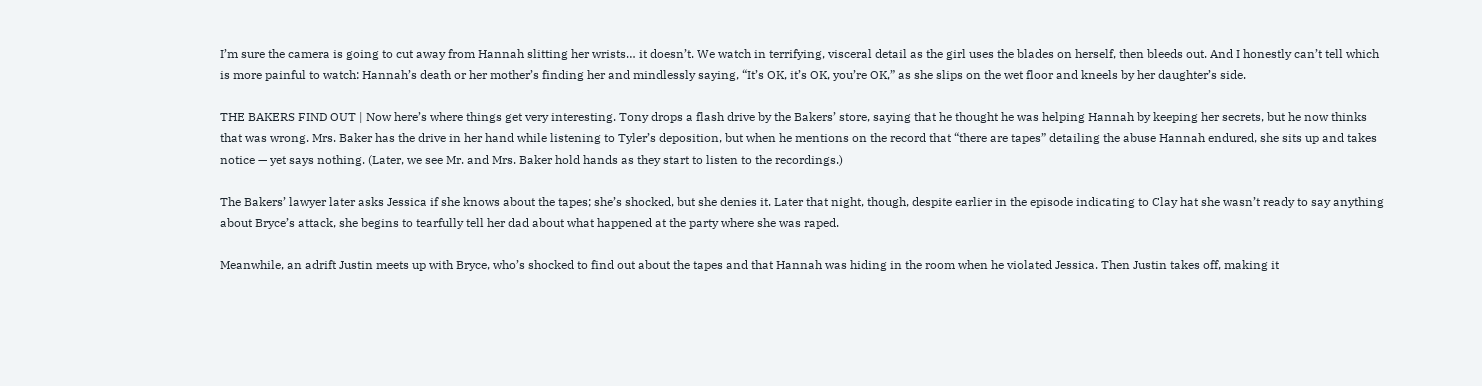I’m sure the camera is going to cut away from Hannah slitting her wrists… it doesn’t. We watch in terrifying, visceral detail as the girl uses the blades on herself, then bleeds out. And I honestly can’t tell which is more painful to watch: Hannah’s death or her mother’s finding her and mindlessly saying, “It’s OK, it’s OK, you’re OK,” as she slips on the wet floor and kneels by her daughter’s side.

THE BAKERS FIND OUT | Now here’s where things get very interesting. Tony drops a flash drive by the Bakers’ store, saying that he thought he was helping Hannah by keeping her secrets, but he now thinks that was wrong. Mrs. Baker has the drive in her hand while listening to Tyler’s deposition, but when he mentions on the record that “there are tapes” detailing the abuse Hannah endured, she sits up and takes notice — yet says nothing. (Later, we see Mr. and Mrs. Baker hold hands as they start to listen to the recordings.)

The Bakers’ lawyer later asks Jessica if she knows about the tapes; she’s shocked, but she denies it. Later that night, though, despite earlier in the episode indicating to Clay hat she wasn’t ready to say anything about Bryce’s attack, she begins to tearfully tell her dad about what happened at the party where she was raped.

Meanwhile, an adrift Justin meets up with Bryce, who’s shocked to find out about the tapes and that Hannah was hiding in the room when he violated Jessica. Then Justin takes off, making it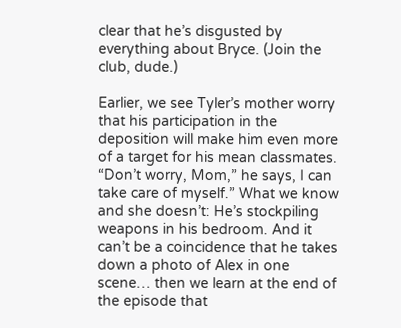clear that he’s disgusted by everything about Bryce. (Join the club, dude.)

Earlier, we see Tyler’s mother worry that his participation in the deposition will make him even more of a target for his mean classmates. “Don’t worry, Mom,” he says, I can take care of myself.” What we know and she doesn’t: He’s stockpiling weapons in his bedroom. And it can’t be a coincidence that he takes down a photo of Alex in one scene… then we learn at the end of the episode that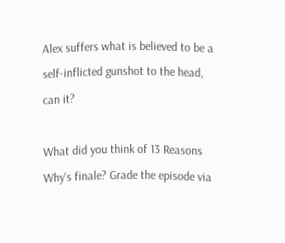Alex suffers what is believed to be a self-inflicted gunshot to the head, can it?

What did you think of 13 Reasons Why‘s finale? Grade the episode via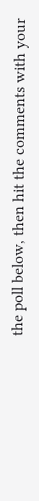the poll below, then hit the comments with your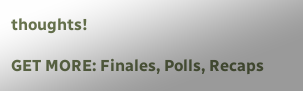thoughts!

GET MORE: Finales, Polls, Recaps